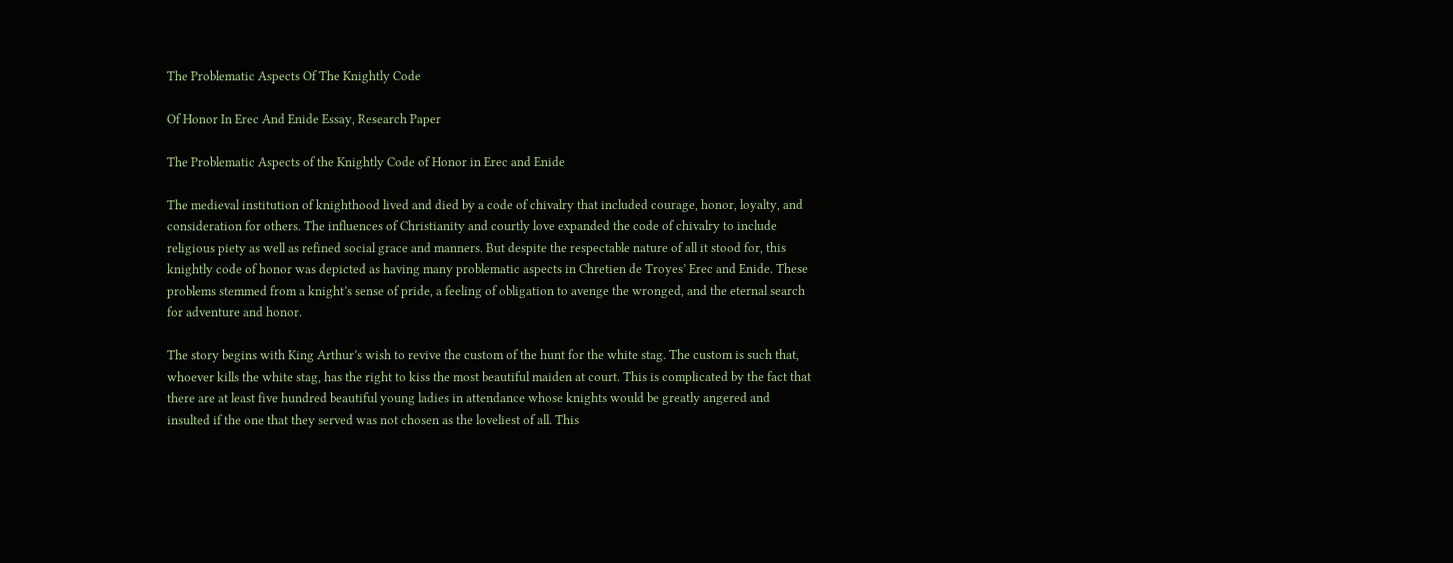The Problematic Aspects Of The Knightly Code

Of Honor In Erec And Enide Essay, Research Paper

The Problematic Aspects of the Knightly Code of Honor in Erec and Enide

The medieval institution of knighthood lived and died by a code of chivalry that included courage, honor, loyalty, and consideration for others. The influences of Christianity and courtly love expanded the code of chivalry to include religious piety as well as refined social grace and manners. But despite the respectable nature of all it stood for, this knightly code of honor was depicted as having many problematic aspects in Chretien de Troyes’ Erec and Enide. These problems stemmed from a knight’s sense of pride, a feeling of obligation to avenge the wronged, and the eternal search for adventure and honor.

The story begins with King Arthur’s wish to revive the custom of the hunt for the white stag. The custom is such that, whoever kills the white stag, has the right to kiss the most beautiful maiden at court. This is complicated by the fact that there are at least five hundred beautiful young ladies in attendance whose knights would be greatly angered and insulted if the one that they served was not chosen as the loveliest of all. This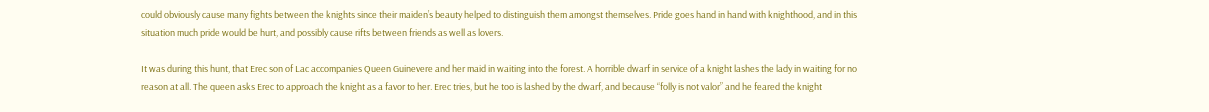could obviously cause many fights between the knights since their maiden’s beauty helped to distinguish them amongst themselves. Pride goes hand in hand with knighthood, and in this situation much pride would be hurt, and possibly cause rifts between friends as well as lovers.

It was during this hunt, that Erec son of Lac accompanies Queen Guinevere and her maid in waiting into the forest. A horrible dwarf in service of a knight lashes the lady in waiting for no reason at all. The queen asks Erec to approach the knight as a favor to her. Erec tries, but he too is lashed by the dwarf, and because “folly is not valor” and he feared the knight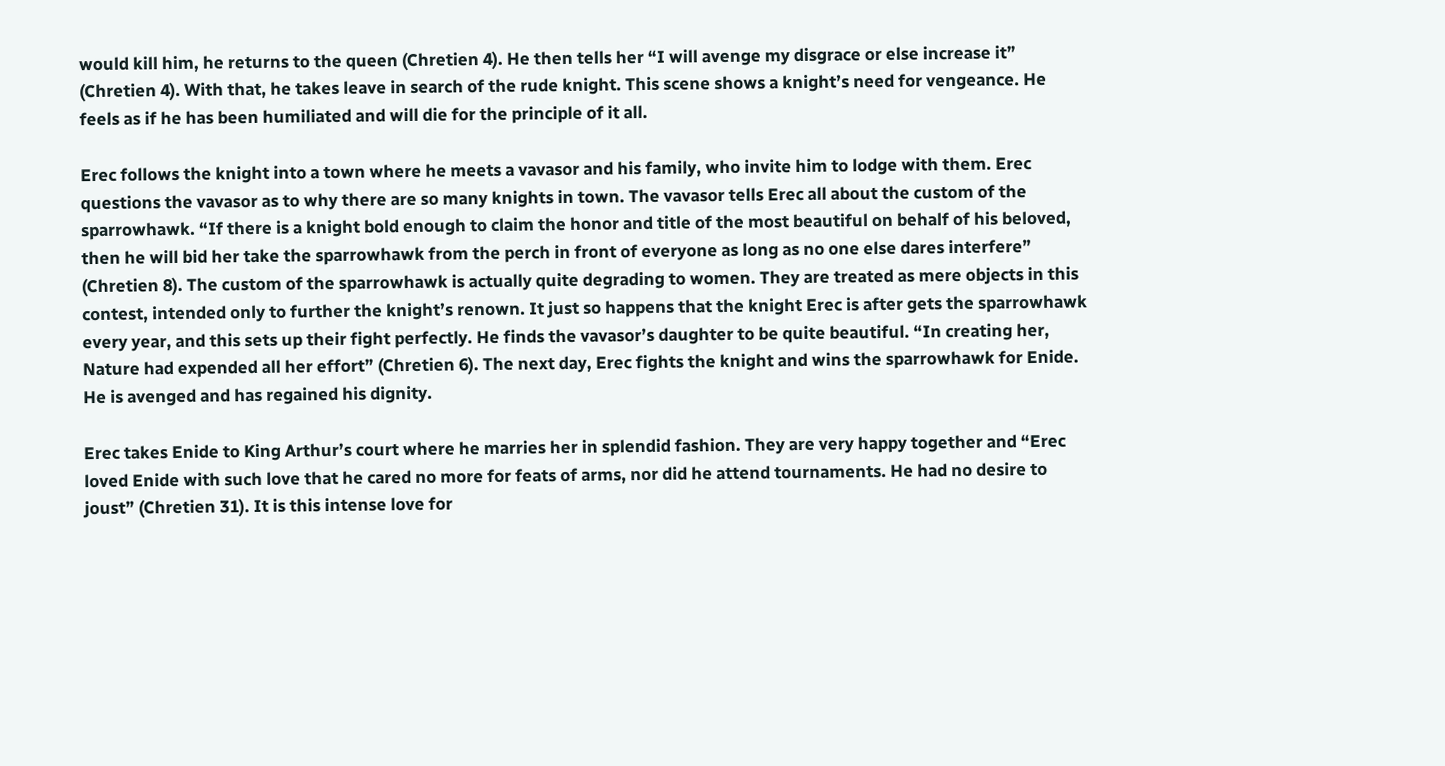would kill him, he returns to the queen (Chretien 4). He then tells her “I will avenge my disgrace or else increase it” (Chretien 4). With that, he takes leave in search of the rude knight. This scene shows a knight’s need for vengeance. He feels as if he has been humiliated and will die for the principle of it all.

Erec follows the knight into a town where he meets a vavasor and his family, who invite him to lodge with them. Erec questions the vavasor as to why there are so many knights in town. The vavasor tells Erec all about the custom of the sparrowhawk. “If there is a knight bold enough to claim the honor and title of the most beautiful on behalf of his beloved, then he will bid her take the sparrowhawk from the perch in front of everyone as long as no one else dares interfere” (Chretien 8). The custom of the sparrowhawk is actually quite degrading to women. They are treated as mere objects in this contest, intended only to further the knight’s renown. It just so happens that the knight Erec is after gets the sparrowhawk every year, and this sets up their fight perfectly. He finds the vavasor’s daughter to be quite beautiful. “In creating her, Nature had expended all her effort” (Chretien 6). The next day, Erec fights the knight and wins the sparrowhawk for Enide. He is avenged and has regained his dignity.

Erec takes Enide to King Arthur’s court where he marries her in splendid fashion. They are very happy together and “Erec loved Enide with such love that he cared no more for feats of arms, nor did he attend tournaments. He had no desire to joust” (Chretien 31). It is this intense love for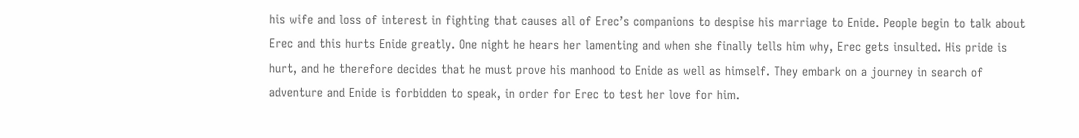his wife and loss of interest in fighting that causes all of Erec’s companions to despise his marriage to Enide. People begin to talk about Erec and this hurts Enide greatly. One night he hears her lamenting and when she finally tells him why, Erec gets insulted. His pride is hurt, and he therefore decides that he must prove his manhood to Enide as well as himself. They embark on a journey in search of adventure and Enide is forbidden to speak, in order for Erec to test her love for him.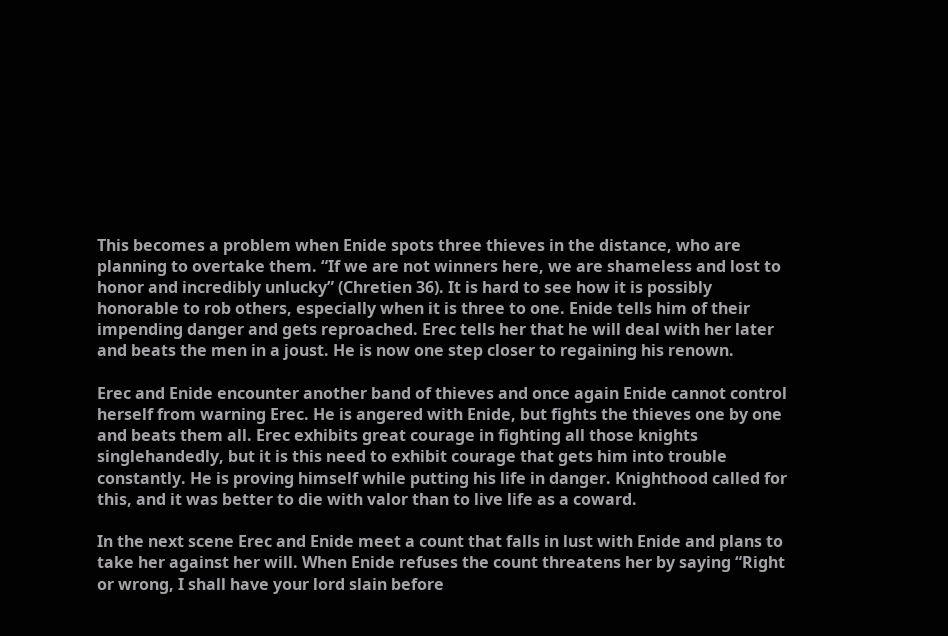This becomes a problem when Enide spots three thieves in the distance, who are planning to overtake them. “If we are not winners here, we are shameless and lost to honor and incredibly unlucky” (Chretien 36). It is hard to see how it is possibly honorable to rob others, especially when it is three to one. Enide tells him of their impending danger and gets reproached. Erec tells her that he will deal with her later and beats the men in a joust. He is now one step closer to regaining his renown.

Erec and Enide encounter another band of thieves and once again Enide cannot control herself from warning Erec. He is angered with Enide, but fights the thieves one by one and beats them all. Erec exhibits great courage in fighting all those knights singlehandedly, but it is this need to exhibit courage that gets him into trouble constantly. He is proving himself while putting his life in danger. Knighthood called for this, and it was better to die with valor than to live life as a coward.

In the next scene Erec and Enide meet a count that falls in lust with Enide and plans to take her against her will. When Enide refuses the count threatens her by saying “Right or wrong, I shall have your lord slain before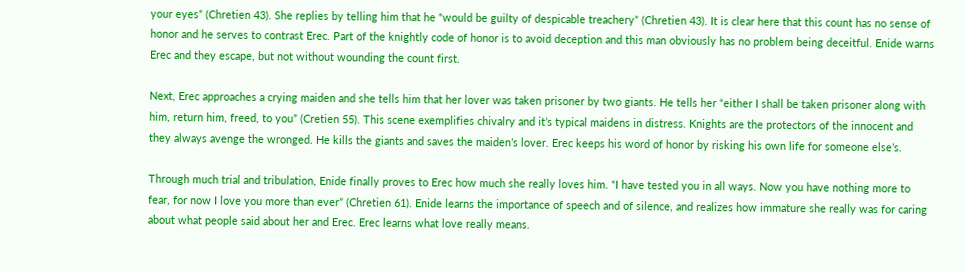your eyes” (Chretien 43). She replies by telling him that he “would be guilty of despicable treachery” (Chretien 43). It is clear here that this count has no sense of honor and he serves to contrast Erec. Part of the knightly code of honor is to avoid deception and this man obviously has no problem being deceitful. Enide warns Erec and they escape, but not without wounding the count first.

Next, Erec approaches a crying maiden and she tells him that her lover was taken prisoner by two giants. He tells her “either I shall be taken prisoner along with him, return him, freed, to you” (Cretien 55). This scene exemplifies chivalry and it’s typical maidens in distress. Knights are the protectors of the innocent and they always avenge the wronged. He kills the giants and saves the maiden’s lover. Erec keeps his word of honor by risking his own life for someone else’s.

Through much trial and tribulation, Enide finally proves to Erec how much she really loves him. “I have tested you in all ways. Now you have nothing more to fear, for now I love you more than ever” (Chretien 61). Enide learns the importance of speech and of silence, and realizes how immature she really was for caring about what people said about her and Erec. Erec learns what love really means.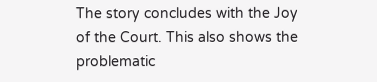The story concludes with the Joy of the Court. This also shows the problematic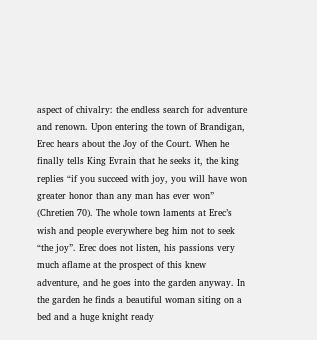aspect of chivalry: the endless search for adventure and renown. Upon entering the town of Brandigan, Erec hears about the Joy of the Court. When he finally tells King Evrain that he seeks it, the king replies “if you succeed with joy, you will have won greater honor than any man has ever won” (Chretien 70). The whole town laments at Erec’s wish and people everywhere beg him not to seek “the joy”. Erec does not listen, his passions very much aflame at the prospect of this knew adventure, and he goes into the garden anyway. In the garden he finds a beautiful woman siting on a bed and a huge knight ready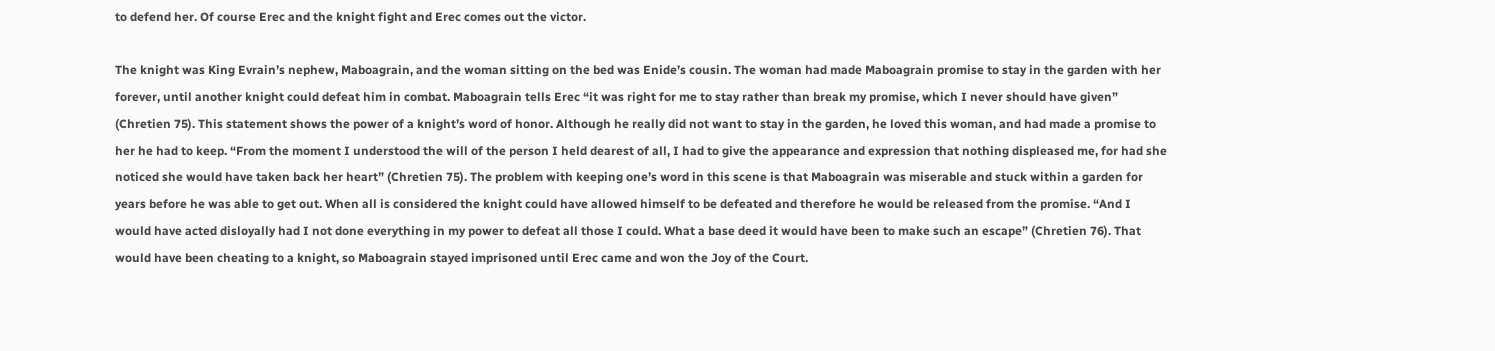to defend her. Of course Erec and the knight fight and Erec comes out the victor.

The knight was King Evrain’s nephew, Maboagrain, and the woman sitting on the bed was Enide’s cousin. The woman had made Maboagrain promise to stay in the garden with her forever, until another knight could defeat him in combat. Maboagrain tells Erec “it was right for me to stay rather than break my promise, which I never should have given” (Chretien 75). This statement shows the power of a knight’s word of honor. Although he really did not want to stay in the garden, he loved this woman, and had made a promise to her he had to keep. “From the moment I understood the will of the person I held dearest of all, I had to give the appearance and expression that nothing displeased me, for had she noticed she would have taken back her heart” (Chretien 75). The problem with keeping one’s word in this scene is that Maboagrain was miserable and stuck within a garden for years before he was able to get out. When all is considered the knight could have allowed himself to be defeated and therefore he would be released from the promise. “And I would have acted disloyally had I not done everything in my power to defeat all those I could. What a base deed it would have been to make such an escape” (Chretien 76). That would have been cheating to a knight, so Maboagrain stayed imprisoned until Erec came and won the Joy of the Court.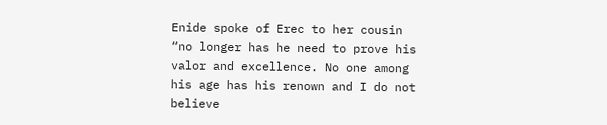Enide spoke of Erec to her cousin “no longer has he need to prove his valor and excellence. No one among his age has his renown and I do not believe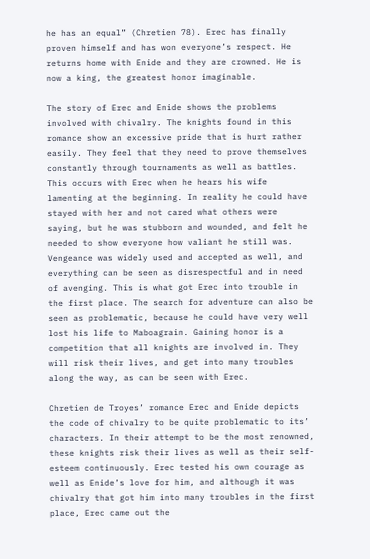he has an equal” (Chretien 78). Erec has finally proven himself and has won everyone’s respect. He returns home with Enide and they are crowned. He is now a king, the greatest honor imaginable.

The story of Erec and Enide shows the problems involved with chivalry. The knights found in this romance show an excessive pride that is hurt rather easily. They feel that they need to prove themselves constantly through tournaments as well as battles. This occurs with Erec when he hears his wife lamenting at the beginning. In reality he could have stayed with her and not cared what others were saying, but he was stubborn and wounded, and felt he needed to show everyone how valiant he still was. Vengeance was widely used and accepted as well, and everything can be seen as disrespectful and in need of avenging. This is what got Erec into trouble in the first place. The search for adventure can also be seen as problematic, because he could have very well lost his life to Maboagrain. Gaining honor is a competition that all knights are involved in. They will risk their lives, and get into many troubles along the way, as can be seen with Erec.

Chretien de Troyes’ romance Erec and Enide depicts the code of chivalry to be quite problematic to its’ characters. In their attempt to be the most renowned, these knights risk their lives as well as their self-esteem continuously. Erec tested his own courage as well as Enide’s love for him, and although it was chivalry that got him into many troubles in the first place, Erec came out the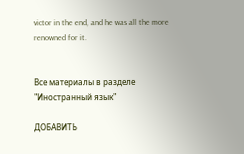victor in the end, and he was all the more renowned for it.


Все материалы в разделе "Иностранный язык"

ДОБАВИТЬ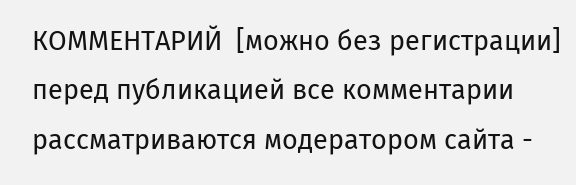КОММЕНТАРИЙ  [можно без регистрации]
перед публикацией все комментарии рассматриваются модератором сайта -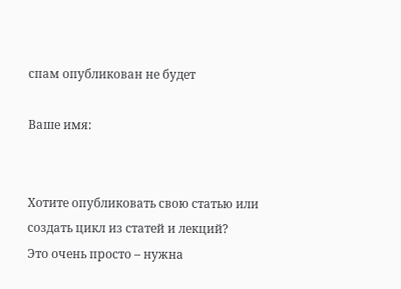спам опубликован не будет

Ваше имя:


Хотите опубликовать свою статью или создать цикл из статей и лекций?
Это очень просто – нужна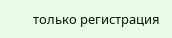только регистрация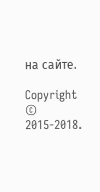на сайте.

Copyright © 2015-2018.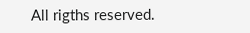All rigths reserved.